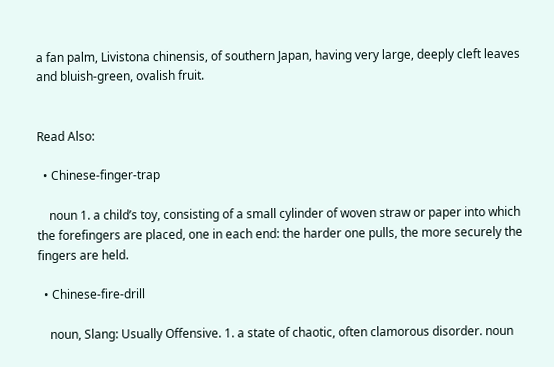a fan palm, Livistona chinensis, of southern Japan, having very large, deeply cleft leaves and bluish-green, ovalish fruit.


Read Also:

  • Chinese-finger-trap

    noun 1. a child’s toy, consisting of a small cylinder of woven straw or paper into which the forefingers are placed, one in each end: the harder one pulls, the more securely the fingers are held.

  • Chinese-fire-drill

    noun, Slang: Usually Offensive. 1. a state of chaotic, often clamorous disorder. noun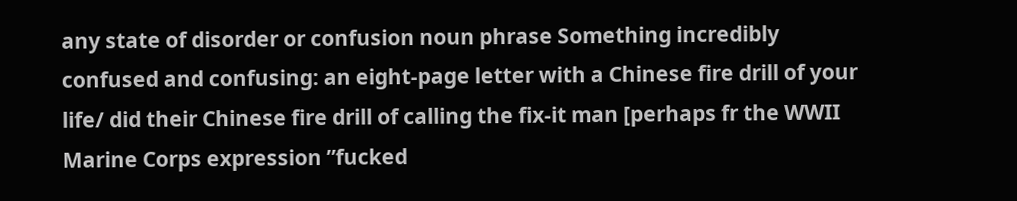any state of disorder or confusion noun phrase Something incredibly confused and confusing: an eight-page letter with a Chinese fire drill of your life/ did their Chinese fire drill of calling the fix-it man [perhaps fr the WWII Marine Corps expression ”fucked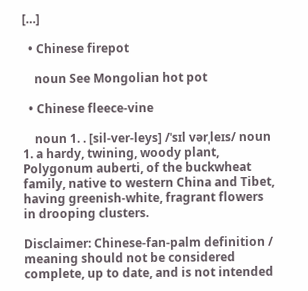[…]

  • Chinese firepot

    noun See Mongolian hot pot

  • Chinese fleece-vine

    noun 1. . [sil-ver-leys] /ˈsɪl vərˌleɪs/ noun 1. a hardy, twining, woody plant, Polygonum auberti, of the buckwheat family, native to western China and Tibet, having greenish-white, fragrant flowers in drooping clusters.

Disclaimer: Chinese-fan-palm definition / meaning should not be considered complete, up to date, and is not intended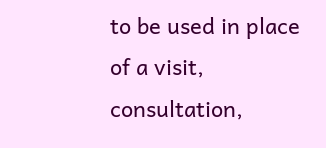to be used in place of a visit, consultation,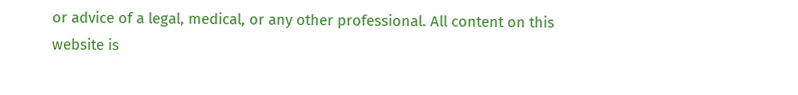or advice of a legal, medical, or any other professional. All content on this website is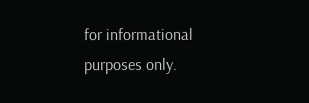for informational purposes only.